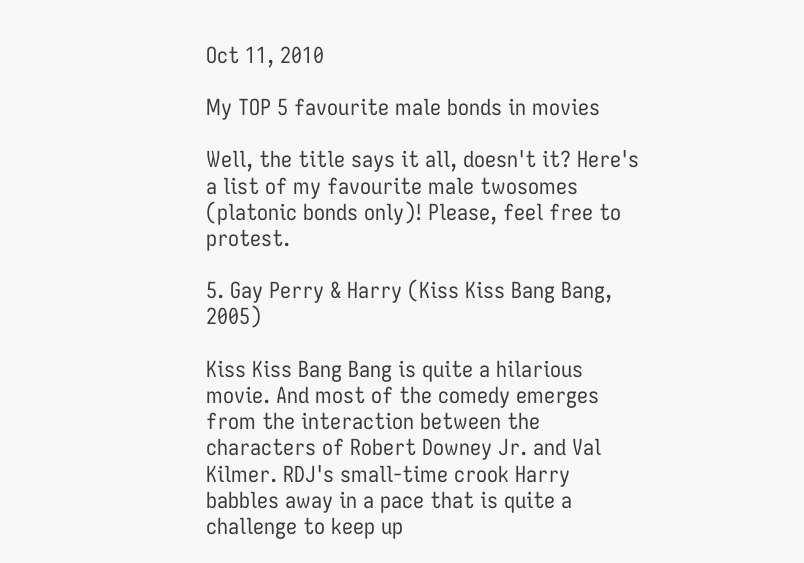Oct 11, 2010

My TOP 5 favourite male bonds in movies

Well, the title says it all, doesn't it? Here's a list of my favourite male twosomes (platonic bonds only)! Please, feel free to protest.

5. Gay Perry & Harry (Kiss Kiss Bang Bang, 2005)

Kiss Kiss Bang Bang is quite a hilarious movie. And most of the comedy emerges from the interaction between the characters of Robert Downey Jr. and Val Kilmer. RDJ's small-time crook Harry babbles away in a pace that is quite a challenge to keep up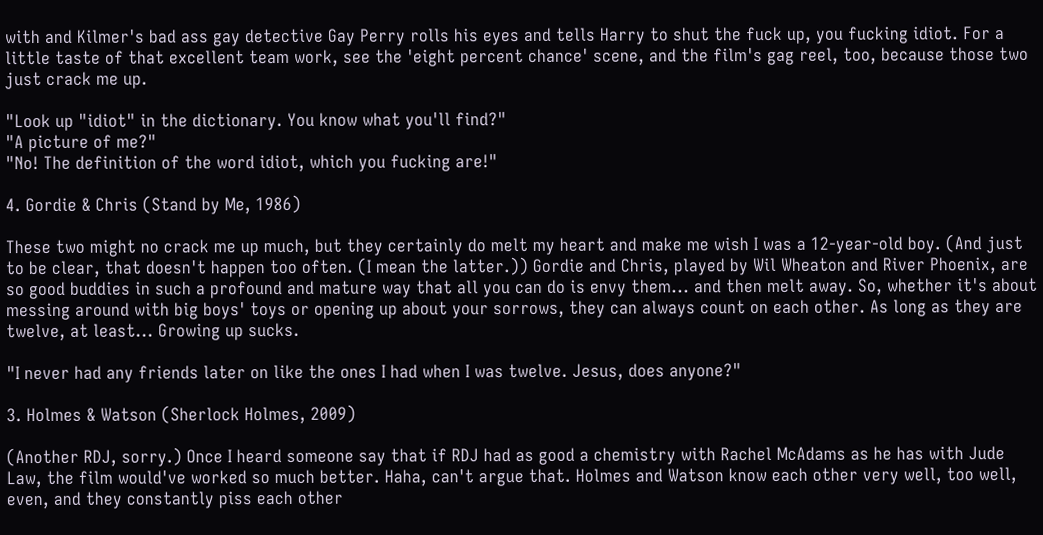with and Kilmer's bad ass gay detective Gay Perry rolls his eyes and tells Harry to shut the fuck up, you fucking idiot. For a little taste of that excellent team work, see the 'eight percent chance' scene, and the film's gag reel, too, because those two just crack me up.

"Look up "idiot" in the dictionary. You know what you'll find?"
"A picture of me?"
"No! The definition of the word idiot, which you fucking are!"

4. Gordie & Chris (Stand by Me, 1986)

These two might no crack me up much, but they certainly do melt my heart and make me wish I was a 12-year-old boy. (And just to be clear, that doesn't happen too often. (I mean the latter.)) Gordie and Chris, played by Wil Wheaton and River Phoenix, are so good buddies in such a profound and mature way that all you can do is envy them... and then melt away. So, whether it's about messing around with big boys' toys or opening up about your sorrows, they can always count on each other. As long as they are twelve, at least... Growing up sucks.

"I never had any friends later on like the ones I had when I was twelve. Jesus, does anyone?"

3. Holmes & Watson (Sherlock Holmes, 2009)

(Another RDJ, sorry.) Once I heard someone say that if RDJ had as good a chemistry with Rachel McAdams as he has with Jude Law, the film would've worked so much better. Haha, can't argue that. Holmes and Watson know each other very well, too well, even, and they constantly piss each other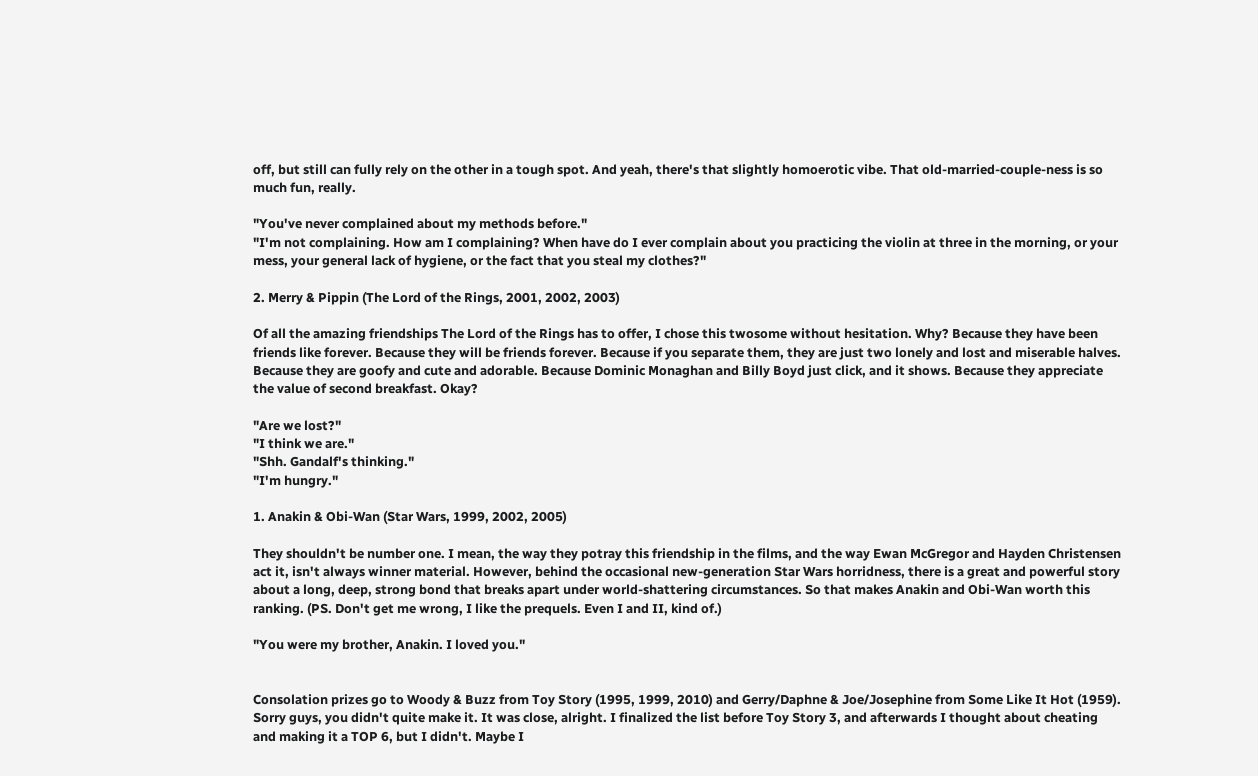off, but still can fully rely on the other in a tough spot. And yeah, there's that slightly homoerotic vibe. That old-married-couple-ness is so much fun, really.

"You've never complained about my methods before."
"I'm not complaining. How am I complaining? When have do I ever complain about you practicing the violin at three in the morning, or your mess, your general lack of hygiene, or the fact that you steal my clothes?"

2. Merry & Pippin (The Lord of the Rings, 2001, 2002, 2003)

Of all the amazing friendships The Lord of the Rings has to offer, I chose this twosome without hesitation. Why? Because they have been friends like forever. Because they will be friends forever. Because if you separate them, they are just two lonely and lost and miserable halves. Because they are goofy and cute and adorable. Because Dominic Monaghan and Billy Boyd just click, and it shows. Because they appreciate the value of second breakfast. Okay?

"Are we lost?"
"I think we are."
"Shh. Gandalf's thinking."
"I'm hungry."

1. Anakin & Obi-Wan (Star Wars, 1999, 2002, 2005)

They shouldn't be number one. I mean, the way they potray this friendship in the films, and the way Ewan McGregor and Hayden Christensen act it, isn't always winner material. However, behind the occasional new-generation Star Wars horridness, there is a great and powerful story about a long, deep, strong bond that breaks apart under world-shattering circumstances. So that makes Anakin and Obi-Wan worth this ranking. (PS. Don't get me wrong, I like the prequels. Even I and II, kind of.)

"You were my brother, Anakin. I loved you."


Consolation prizes go to Woody & Buzz from Toy Story (1995, 1999, 2010) and Gerry/Daphne & Joe/Josephine from Some Like It Hot (1959). Sorry guys, you didn't quite make it. It was close, alright. I finalized the list before Toy Story 3, and afterwards I thought about cheating and making it a TOP 6, but I didn't. Maybe I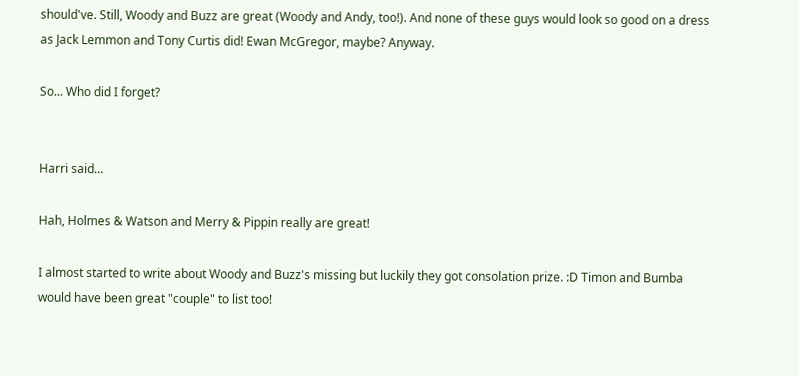should've. Still, Woody and Buzz are great (Woody and Andy, too!). And none of these guys would look so good on a dress as Jack Lemmon and Tony Curtis did! Ewan McGregor, maybe? Anyway.

So... Who did I forget?


Harri said...

Hah, Holmes & Watson and Merry & Pippin really are great!

I almost started to write about Woody and Buzz's missing but luckily they got consolation prize. :D Timon and Bumba would have been great "couple" to list too!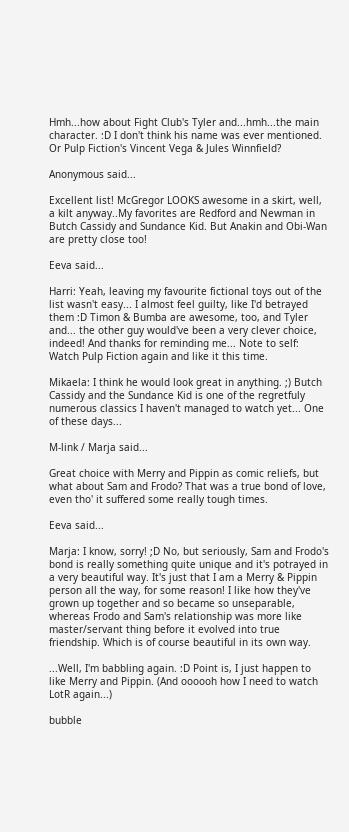Hmh...how about Fight Club's Tyler and...hmh...the main character. :D I don't think his name was ever mentioned. Or Pulp Fiction's Vincent Vega & Jules Winnfield?

Anonymous said...

Excellent list! McGregor LOOKS awesome in a skirt, well, a kilt anyway..My favorites are Redford and Newman in Butch Cassidy and Sundance Kid. But Anakin and Obi-Wan are pretty close too!

Eeva said...

Harri: Yeah, leaving my favourite fictional toys out of the list wasn't easy... I almost feel guilty, like I'd betrayed them :D Timon & Bumba are awesome, too, and Tyler and... the other guy would've been a very clever choice, indeed! And thanks for reminding me... Note to self: Watch Pulp Fiction again and like it this time.

Mikaela: I think he would look great in anything. ;) Butch Cassidy and the Sundance Kid is one of the regretfuly numerous classics I haven't managed to watch yet... One of these days...

M-link / Marja said...

Great choice with Merry and Pippin as comic reliefs, but what about Sam and Frodo? That was a true bond of love, even tho' it suffered some really tough times.

Eeva said...

Marja: I know, sorry! ;D No, but seriously, Sam and Frodo's bond is really something quite unique and it's potrayed in a very beautiful way. It's just that I am a Merry & Pippin person all the way, for some reason! I like how they've grown up together and so became so unseparable, whereas Frodo and Sam's relationship was more like master/servant thing before it evolved into true friendship. Which is of course beautiful in its own way.

...Well, I'm babbling again. :D Point is, I just happen to like Merry and Pippin. (And oooooh how I need to watch LotR again...)

bubble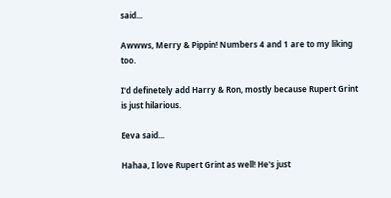said...

Awwws, Merry & Pippin! Numbers 4 and 1 are to my liking too.

I'd definetely add Harry & Ron, mostly because Rupert Grint is just hilarious.

Eeva said...

Hahaa, I love Rupert Grint as well! He's just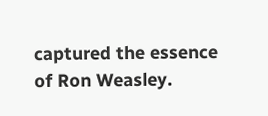captured the essence of Ron Weasley.